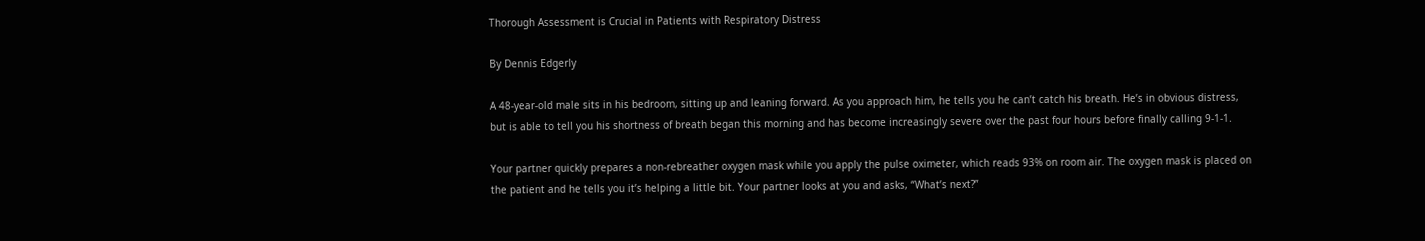Thorough Assessment is Crucial in Patients with Respiratory Distress

By Dennis Edgerly

A 48-year-old male sits in his bedroom, sitting up and leaning forward. As you approach him, he tells you he can’t catch his breath. He’s in obvious distress, but is able to tell you his shortness of breath began this morning and has become increasingly severe over the past four hours before finally calling 9-1-1.

Your partner quickly prepares a non-rebreather oxygen mask while you apply the pulse oximeter, which reads 93% on room air. The oxygen mask is placed on the patient and he tells you it’s helping a little bit. Your partner looks at you and asks, “What’s next?”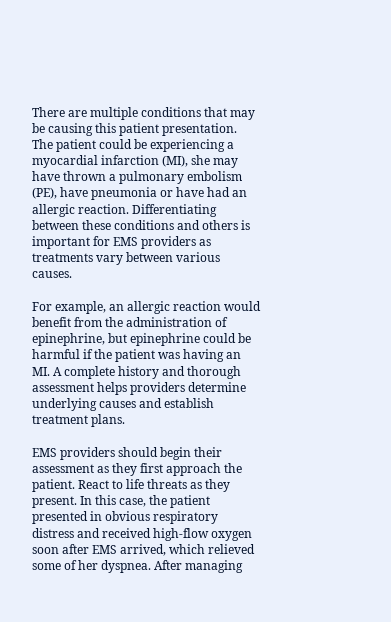There are multiple conditions that may be causing this patient presentation. The patient could be experiencing a myocardial infarction (MI), she may have thrown a pulmonary embolism (PE), have pneumonia or have had an allergic reaction. Differentiating between these conditions and others is important for EMS providers as treatments vary between various causes.

For example, an allergic reaction would benefit from the administration of epinephrine, but epinephrine could be harmful if the patient was having an MI. A complete history and thorough assessment helps providers determine underlying causes and establish treatment plans.

EMS providers should begin their assessment as they first approach the patient. React to life threats as they present. In this case, the patient presented in obvious respiratory distress and received high-flow oxygen soon after EMS arrived, which relieved some of her dyspnea. After managing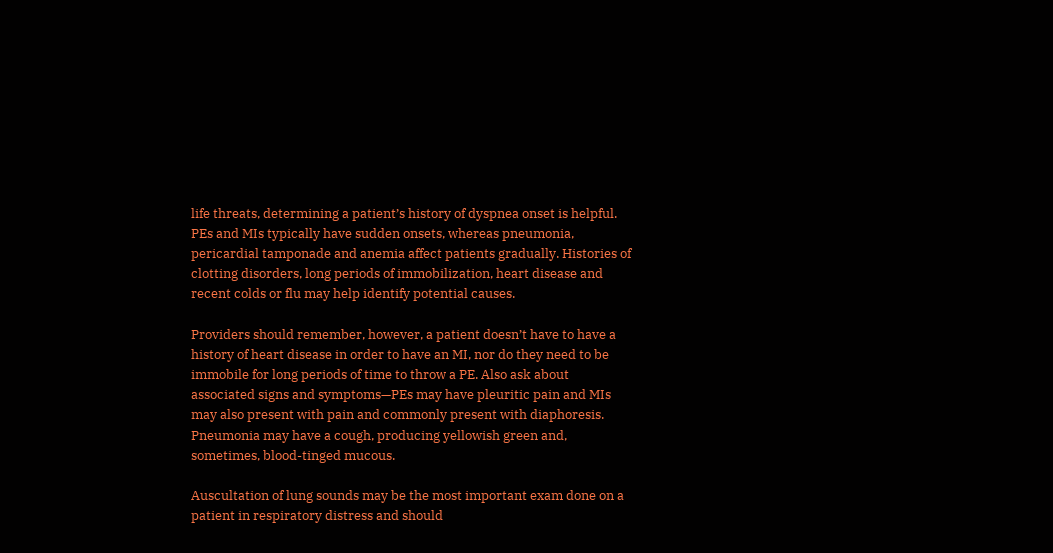life threats, determining a patient’s history of dyspnea onset is helpful. PEs and MIs typically have sudden onsets, whereas pneumonia, pericardial tamponade and anemia affect patients gradually. Histories of clotting disorders, long periods of immobilization, heart disease and recent colds or flu may help identify potential causes.

Providers should remember, however, a patient doesn’t have to have a history of heart disease in order to have an MI, nor do they need to be immobile for long periods of time to throw a PE. Also ask about associated signs and symptoms—PEs may have pleuritic pain and MIs may also present with pain and commonly present with diaphoresis. Pneumonia may have a cough, producing yellowish green and, sometimes, blood-tinged mucous.

Auscultation of lung sounds may be the most important exam done on a patient in respiratory distress and should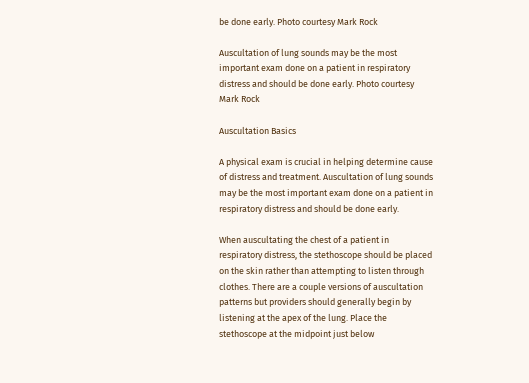be done early. Photo courtesy Mark Rock

Auscultation of lung sounds may be the most important exam done on a patient in respiratory distress and should be done early. Photo courtesy Mark Rock

Auscultation Basics

A physical exam is crucial in helping determine cause of distress and treatment. Auscultation of lung sounds may be the most important exam done on a patient in respiratory distress and should be done early.

When auscultating the chest of a patient in respiratory distress, the stethoscope should be placed on the skin rather than attempting to listen through clothes. There are a couple versions of auscultation patterns but providers should generally begin by listening at the apex of the lung. Place the stethoscope at the midpoint just below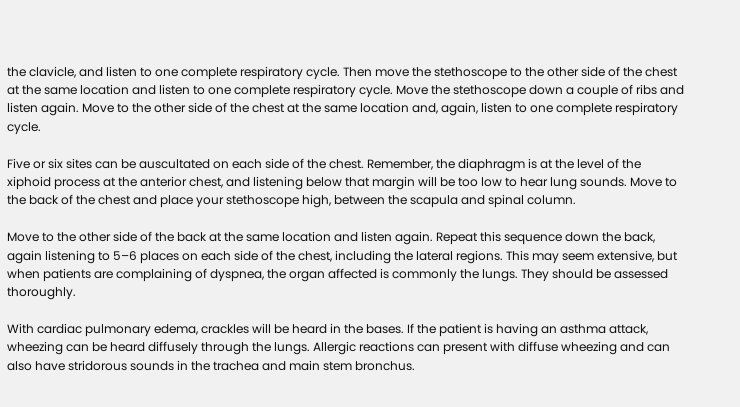the clavicle, and listen to one complete respiratory cycle. Then move the stethoscope to the other side of the chest at the same location and listen to one complete respiratory cycle. Move the stethoscope down a couple of ribs and listen again. Move to the other side of the chest at the same location and, again, listen to one complete respiratory cycle.

Five or six sites can be auscultated on each side of the chest. Remember, the diaphragm is at the level of the xiphoid process at the anterior chest, and listening below that margin will be too low to hear lung sounds. Move to the back of the chest and place your stethoscope high, between the scapula and spinal column.

Move to the other side of the back at the same location and listen again. Repeat this sequence down the back, again listening to 5–6 places on each side of the chest, including the lateral regions. This may seem extensive, but when patients are complaining of dyspnea, the organ affected is commonly the lungs. They should be assessed thoroughly.

With cardiac pulmonary edema, crackles will be heard in the bases. If the patient is having an asthma attack, wheezing can be heard diffusely through the lungs. Allergic reactions can present with diffuse wheezing and can also have stridorous sounds in the trachea and main stem bronchus.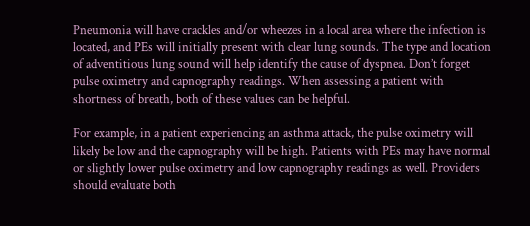Pneumonia will have crackles and/or wheezes in a local area where the infection is located, and PEs will initially present with clear lung sounds. The type and location of adventitious lung sound will help identify the cause of dyspnea. Don’t forget pulse oximetry and capnography readings. When assessing a patient with shortness of breath, both of these values can be helpful.

For example, in a patient experiencing an asthma attack, the pulse oximetry will likely be low and the capnography will be high. Patients with PEs may have normal or slightly lower pulse oximetry and low capnography readings as well. Providers should evaluate both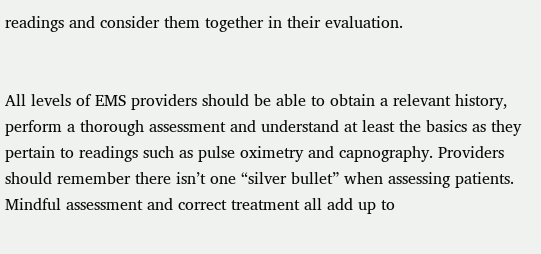readings and consider them together in their evaluation.


All levels of EMS providers should be able to obtain a relevant history, perform a thorough assessment and understand at least the basics as they pertain to readings such as pulse oximetry and capnography. Providers should remember there isn’t one “silver bullet” when assessing patients. Mindful assessment and correct treatment all add up to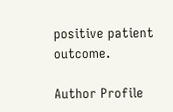positive patient outcome.

Author Profile